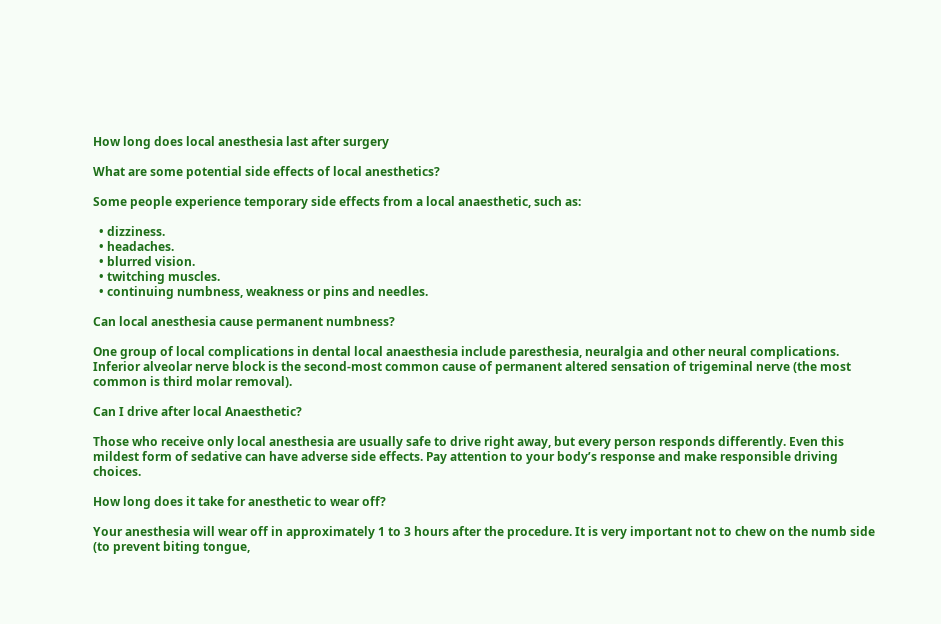How long does local anesthesia last after surgery

What are some potential side effects of local anesthetics?

Some people experience temporary side effects from a local anaesthetic, such as:

  • dizziness.
  • headaches.
  • blurred vision.
  • twitching muscles.
  • continuing numbness, weakness or pins and needles.

Can local anesthesia cause permanent numbness?

One group of local complications in dental local anaesthesia include paresthesia, neuralgia and other neural complications. Inferior alveolar nerve block is the second-most common cause of permanent altered sensation of trigeminal nerve (the most common is third molar removal).

Can I drive after local Anaesthetic?

Those who receive only local anesthesia are usually safe to drive right away, but every person responds differently. Even this mildest form of sedative can have adverse side effects. Pay attention to your body’s response and make responsible driving choices.

How long does it take for anesthetic to wear off?

Your anesthesia will wear off in approximately 1 to 3 hours after the procedure. It is very important not to chew on the numb side (to prevent biting tongue,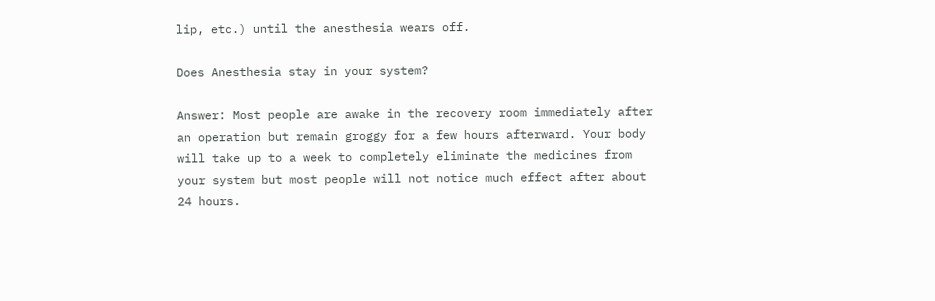lip, etc.) until the anesthesia wears off.

Does Anesthesia stay in your system?

Answer: Most people are awake in the recovery room immediately after an operation but remain groggy for a few hours afterward. Your body will take up to a week to completely eliminate the medicines from your system but most people will not notice much effect after about 24 hours.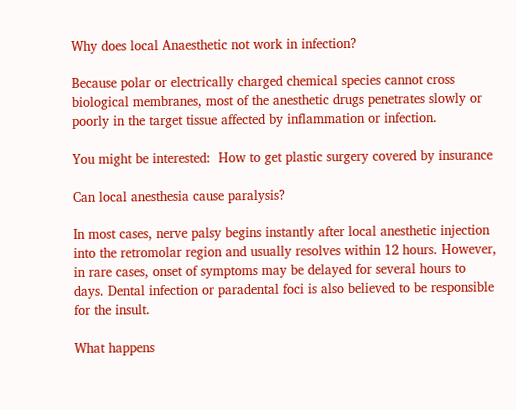Why does local Anaesthetic not work in infection?

Because polar or electrically charged chemical species cannot cross biological membranes, most of the anesthetic drugs penetrates slowly or poorly in the target tissue affected by inflammation or infection.

You might be interested:  How to get plastic surgery covered by insurance

Can local anesthesia cause paralysis?

In most cases, nerve palsy begins instantly after local anesthetic injection into the retromolar region and usually resolves within 12 hours. However, in rare cases, onset of symptoms may be delayed for several hours to days. Dental infection or paradental foci is also believed to be responsible for the insult.

What happens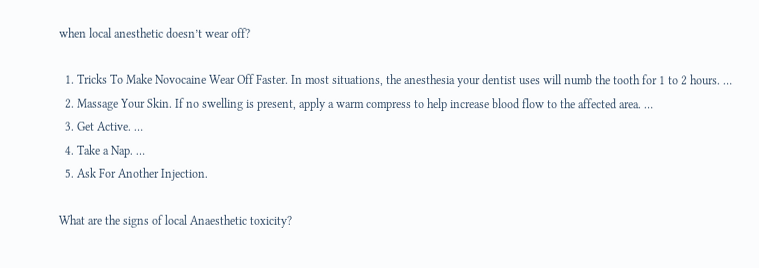when local anesthetic doesn’t wear off?

  1. Tricks To Make Novocaine Wear Off Faster. In most situations, the anesthesia your dentist uses will numb the tooth for 1 to 2 hours. …
  2. Massage Your Skin. If no swelling is present, apply a warm compress to help increase blood flow to the affected area. …
  3. Get Active. …
  4. Take a Nap. …
  5. Ask For Another Injection.

What are the signs of local Anaesthetic toxicity?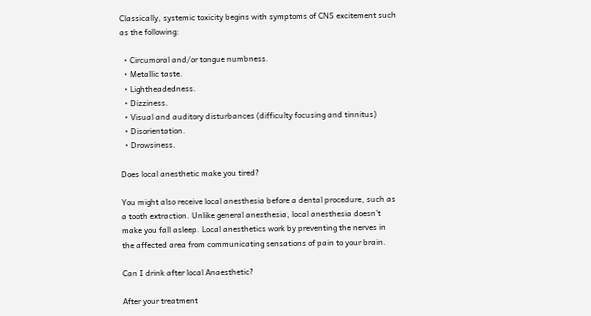Classically, systemic toxicity begins with symptoms of CNS excitement such as the following:

  • Circumoral and/or tongue numbness.
  • Metallic taste.
  • Lightheadedness.
  • Dizziness.
  • Visual and auditory disturbances (difficulty focusing and tinnitus)
  • Disorientation.
  • Drowsiness.

Does local anesthetic make you tired?

You might also receive local anesthesia before a dental procedure, such as a tooth extraction. Unlike general anesthesia, local anesthesia doesn’t make you fall asleep. Local anesthetics work by preventing the nerves in the affected area from communicating sensations of pain to your brain.

Can I drink after local Anaesthetic?

After your treatment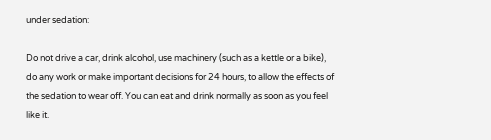under sedation:

Do not drive a car, drink alcohol, use machinery (such as a kettle or a bike), do any work or make important decisions for 24 hours, to allow the effects of the sedation to wear off. You can eat and drink normally as soon as you feel like it.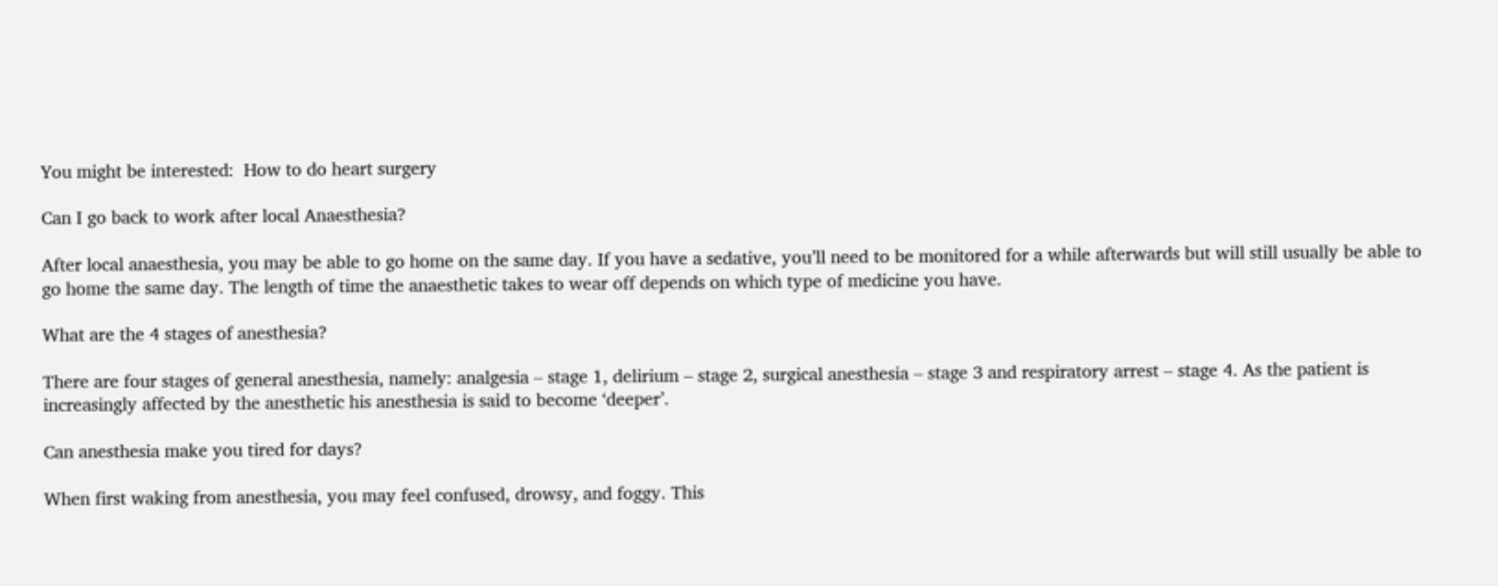You might be interested:  How to do heart surgery

Can I go back to work after local Anaesthesia?

After local anaesthesia, you may be able to go home on the same day. If you have a sedative, you’ll need to be monitored for a while afterwards but will still usually be able to go home the same day. The length of time the anaesthetic takes to wear off depends on which type of medicine you have.

What are the 4 stages of anesthesia?

There are four stages of general anesthesia, namely: analgesia – stage 1, delirium – stage 2, surgical anesthesia – stage 3 and respiratory arrest – stage 4. As the patient is increasingly affected by the anesthetic his anesthesia is said to become ‘deeper’.

Can anesthesia make you tired for days?

When first waking from anesthesia, you may feel confused, drowsy, and foggy. This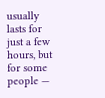usually lasts for just a few hours, but for some people —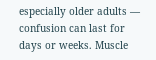especially older adults — confusion can last for days or weeks. Muscle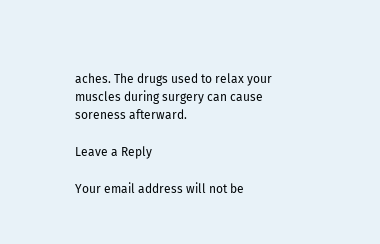aches. The drugs used to relax your muscles during surgery can cause soreness afterward.

Leave a Reply

Your email address will not be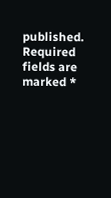published. Required fields are marked *